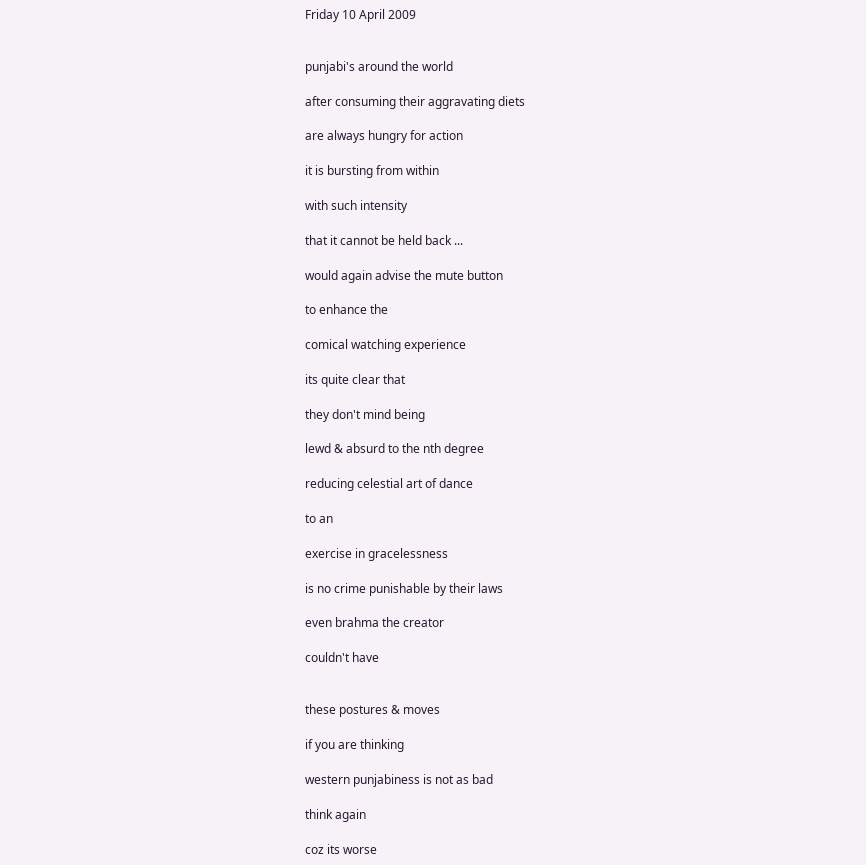Friday 10 April 2009


punjabi's around the world

after consuming their aggravating diets

are always hungry for action

it is bursting from within

with such intensity

that it cannot be held back ...

would again advise the mute button

to enhance the

comical watching experience

its quite clear that

they don't mind being

lewd & absurd to the nth degree

reducing celestial art of dance

to an

exercise in gracelessness

is no crime punishable by their laws

even brahma the creator

couldn't have


these postures & moves

if you are thinking

western punjabiness is not as bad

think again

coz its worse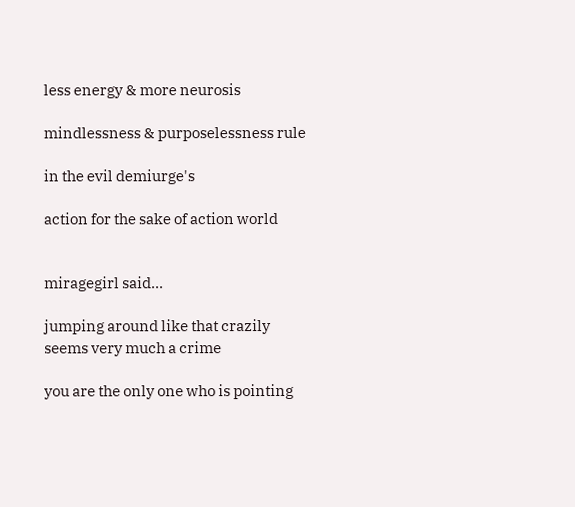less energy & more neurosis

mindlessness & purposelessness rule

in the evil demiurge's

action for the sake of action world


miragegirl said...

jumping around like that crazily seems very much a crime

you are the only one who is pointing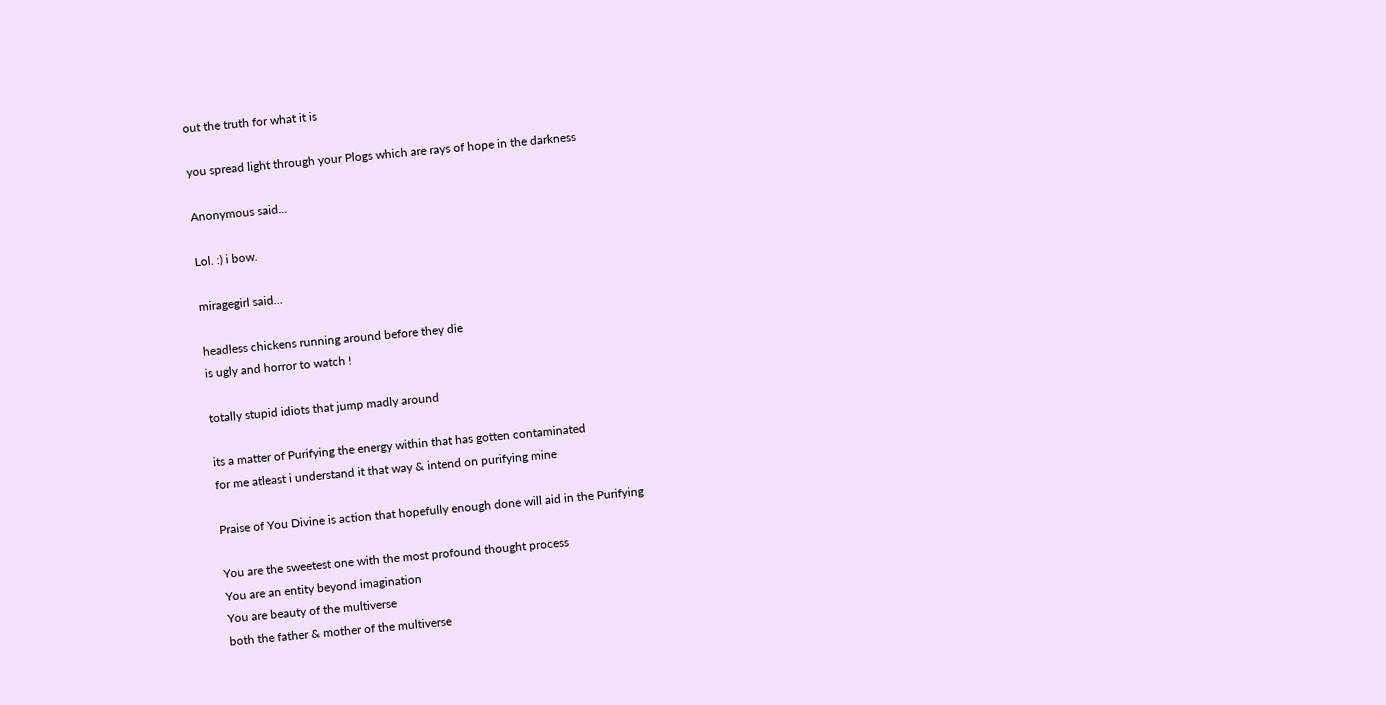out the truth for what it is

you spread light through your Plogs which are rays of hope in the darkness

Anonymous said...

Lol. :) i bow.

miragegirl said...

headless chickens running around before they die
is ugly and horror to watch !

totally stupid idiots that jump madly around

its a matter of Purifying the energy within that has gotten contaminated
for me atleast i understand it that way & intend on purifying mine

Praise of You Divine is action that hopefully enough done will aid in the Purifying

You are the sweetest one with the most profound thought process
You are an entity beyond imagination
You are beauty of the multiverse
both the father & mother of the multiverse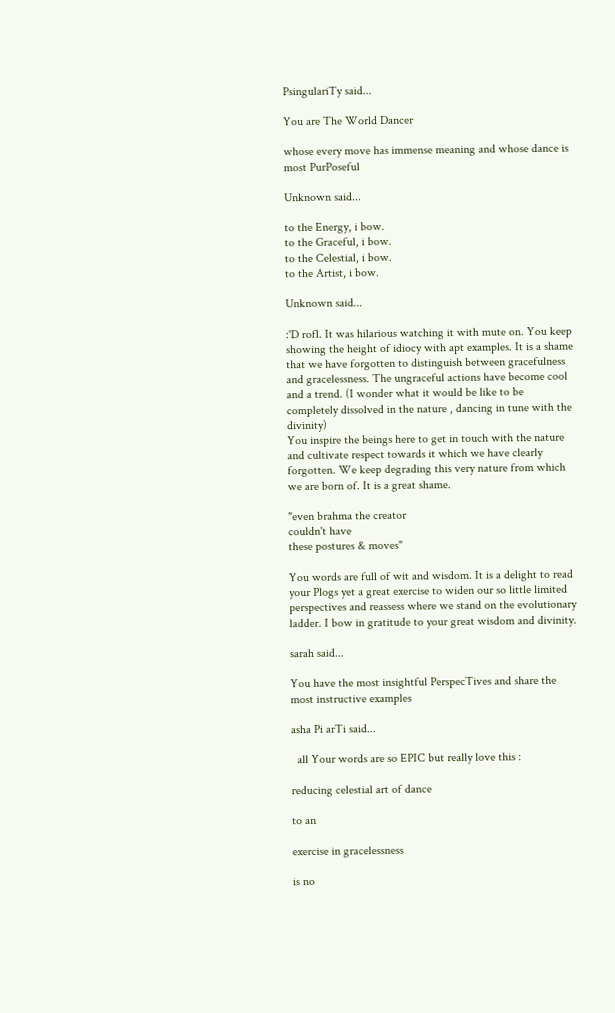PsingulariTy said...

You are The World Dancer

whose every move has immense meaning and whose dance is most PurPoseful

Unknown said...

to the Energy, i bow.
to the Graceful, i bow.
to the Celestial, i bow.
to the Artist, i bow.

Unknown said...

:'D rofl. It was hilarious watching it with mute on. You keep showing the height of idiocy with apt examples. It is a shame that we have forgotten to distinguish between gracefulness and gracelessness. The ungraceful actions have become cool and a trend. (I wonder what it would be like to be completely dissolved in the nature , dancing in tune with the divinity)
You inspire the beings here to get in touch with the nature and cultivate respect towards it which we have clearly forgotten. We keep degrading this very nature from which we are born of. It is a great shame.

"even brahma the creator
couldn't have
these postures & moves"

You words are full of wit and wisdom. It is a delight to read your Plogs yet a great exercise to widen our so little limited perspectives and reassess where we stand on the evolutionary ladder. I bow in gratitude to your great wisdom and divinity.

sarah said...

You have the most insightful PerspecTives and share the most instructive examples

asha Pi arTi said...

  all Your words are so EPIC but really love this :

reducing celestial art of dance

to an

exercise in gracelessness

is no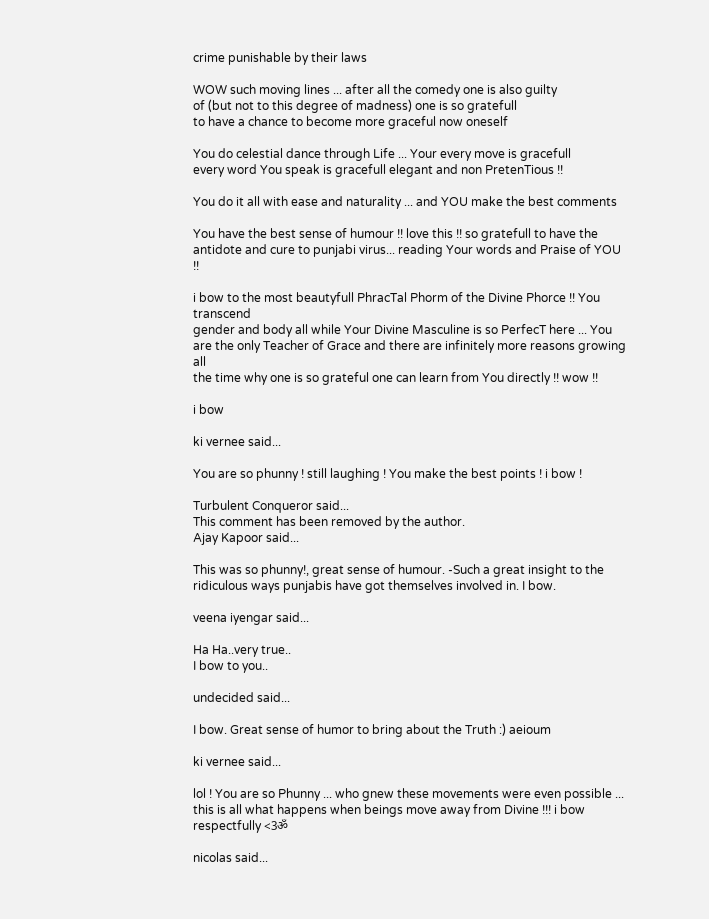crime punishable by their laws

WOW such moving lines ... after all the comedy one is also guilty
of (but not to this degree of madness) one is so gratefull
to have a chance to become more graceful now oneself

You do celestial dance through Life ... Your every move is gracefull
every word You speak is gracefull elegant and non PretenTious !!

You do it all with ease and naturality ... and YOU make the best comments

You have the best sense of humour !! love this !! so gratefull to have the
antidote and cure to punjabi virus... reading Your words and Praise of YOU !!

i bow to the most beautyfull PhracTal Phorm of the Divine Phorce !! You transcend
gender and body all while Your Divine Masculine is so PerfecT here ... You
are the only Teacher of Grace and there are infinitely more reasons growing all
the time why one is so grateful one can learn from You directly !! wow !!

i bow

ki vernee said...

You are so phunny ! still laughing ! You make the best points ! i bow !

Turbulent Conqueror said...
This comment has been removed by the author.
Ajay Kapoor said...

This was so phunny!, great sense of humour. -Such a great insight to the ridiculous ways punjabis have got themselves involved in. I bow.

veena iyengar said...

Ha Ha..very true..
I bow to you..

undecided said...

I bow. Great sense of humor to bring about the Truth :) aeioum

ki vernee said...

lol ! You are so Phunny ... who gnew these movements were even possible ... this is all what happens when beings move away from Divine !!! i bow respectfully <3ॐ

nicolas said...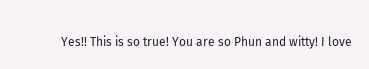Yes!! This is so true! You are so Phun and witty! I love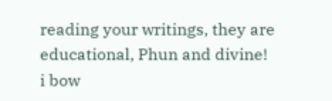reading your writings, they are educational, Phun and divine!
i bow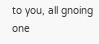to you, all gnoing one